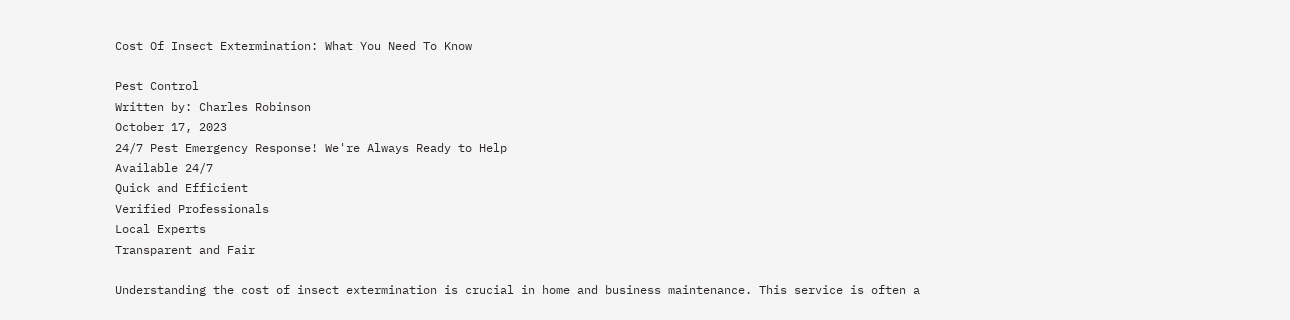Cost Of Insect Extermination: What You Need To Know

Pest Control
Written by: Charles Robinson
October 17, 2023
24/7 Pest Emergency Response! We're Always Ready to Help
Available 24/7
Quick and Efficient
Verified Professionals
Local Experts
Transparent and Fair

Understanding the cost of insect extermination is crucial in home and business maintenance. This service is often a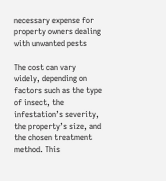necessary expense for property owners dealing with unwanted pests

The cost can vary widely, depending on factors such as the type of insect, the infestation’s severity, the property’s size, and the chosen treatment method. This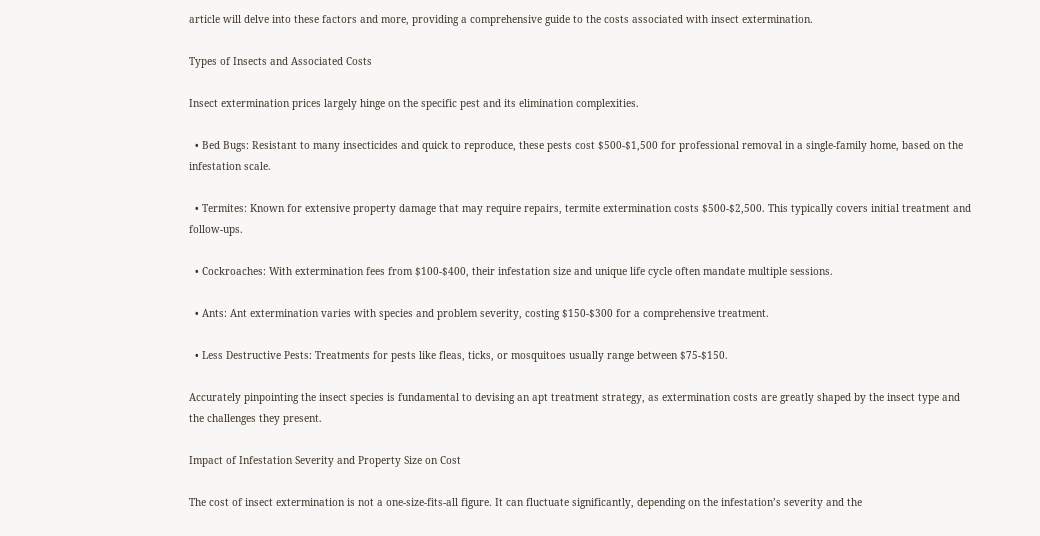article will delve into these factors and more, providing a comprehensive guide to the costs associated with insect extermination.

Types of Insects and Associated Costs

Insect extermination prices largely hinge on the specific pest and its elimination complexities.

  • Bed Bugs: Resistant to many insecticides and quick to reproduce, these pests cost $500-$1,500 for professional removal in a single-family home, based on the infestation scale.

  • Termites: Known for extensive property damage that may require repairs, termite extermination costs $500-$2,500. This typically covers initial treatment and follow-ups.

  • Cockroaches: With extermination fees from $100-$400, their infestation size and unique life cycle often mandate multiple sessions.

  • Ants: Ant extermination varies with species and problem severity, costing $150-$300 for a comprehensive treatment.

  • Less Destructive Pests: Treatments for pests like fleas, ticks, or mosquitoes usually range between $75-$150.

Accurately pinpointing the insect species is fundamental to devising an apt treatment strategy, as extermination costs are greatly shaped by the insect type and the challenges they present.

Impact of Infestation Severity and Property Size on Cost

The cost of insect extermination is not a one-size-fits-all figure. It can fluctuate significantly, depending on the infestation’s severity and the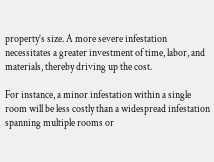property’s size. A more severe infestation necessitates a greater investment of time, labor, and materials, thereby driving up the cost.

For instance, a minor infestation within a single room will be less costly than a widespread infestation spanning multiple rooms or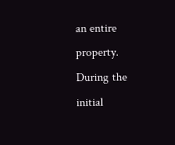an entire property. During the initial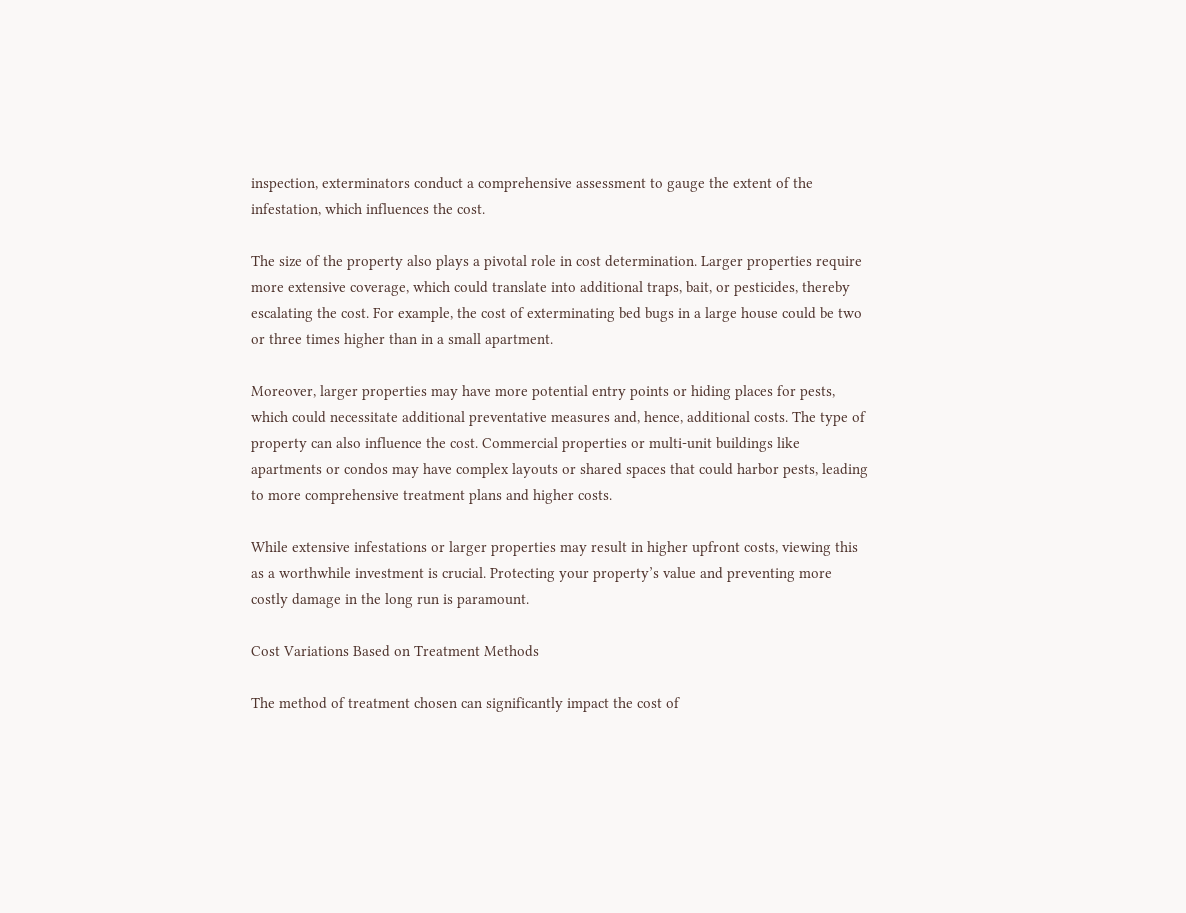inspection, exterminators conduct a comprehensive assessment to gauge the extent of the infestation, which influences the cost.

The size of the property also plays a pivotal role in cost determination. Larger properties require more extensive coverage, which could translate into additional traps, bait, or pesticides, thereby escalating the cost. For example, the cost of exterminating bed bugs in a large house could be two or three times higher than in a small apartment.

Moreover, larger properties may have more potential entry points or hiding places for pests, which could necessitate additional preventative measures and, hence, additional costs. The type of property can also influence the cost. Commercial properties or multi-unit buildings like apartments or condos may have complex layouts or shared spaces that could harbor pests, leading to more comprehensive treatment plans and higher costs.

While extensive infestations or larger properties may result in higher upfront costs, viewing this as a worthwhile investment is crucial. Protecting your property’s value and preventing more costly damage in the long run is paramount.

Cost Variations Based on Treatment Methods

The method of treatment chosen can significantly impact the cost of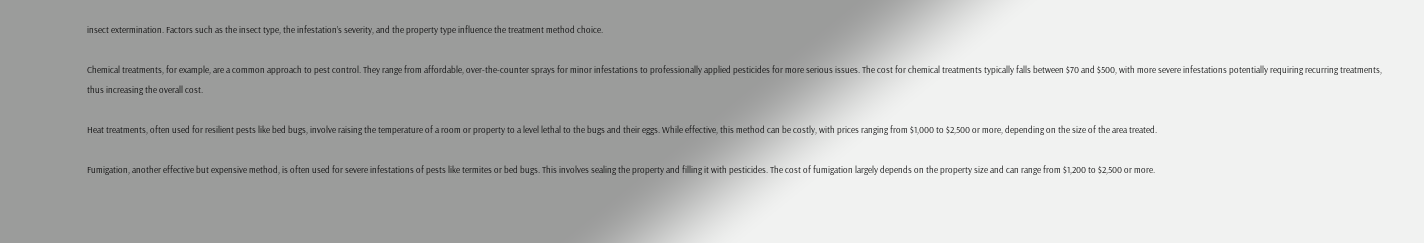insect extermination. Factors such as the insect type, the infestation’s severity, and the property type influence the treatment method choice.

Chemical treatments, for example, are a common approach to pest control. They range from affordable, over-the-counter sprays for minor infestations to professionally applied pesticides for more serious issues. The cost for chemical treatments typically falls between $70 and $500, with more severe infestations potentially requiring recurring treatments, thus increasing the overall cost.

Heat treatments, often used for resilient pests like bed bugs, involve raising the temperature of a room or property to a level lethal to the bugs and their eggs. While effective, this method can be costly, with prices ranging from $1,000 to $2,500 or more, depending on the size of the area treated.

Fumigation, another effective but expensive method, is often used for severe infestations of pests like termites or bed bugs. This involves sealing the property and filling it with pesticides. The cost of fumigation largely depends on the property size and can range from $1,200 to $2,500 or more.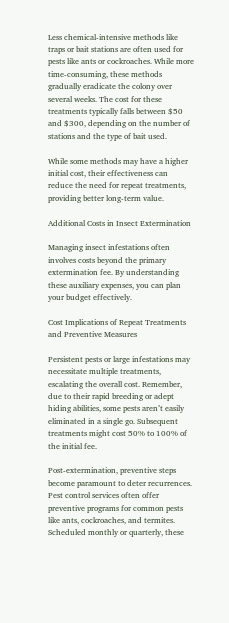Less chemical-intensive methods like traps or bait stations are often used for pests like ants or cockroaches. While more time-consuming, these methods gradually eradicate the colony over several weeks. The cost for these treatments typically falls between $50 and $300, depending on the number of stations and the type of bait used.

While some methods may have a higher initial cost, their effectiveness can reduce the need for repeat treatments, providing better long-term value.

Additional Costs in Insect Extermination

Managing insect infestations often involves costs beyond the primary extermination fee. By understanding these auxiliary expenses, you can plan your budget effectively.

Cost Implications of Repeat Treatments and Preventive Measures

Persistent pests or large infestations may necessitate multiple treatments, escalating the overall cost. Remember, due to their rapid breeding or adept hiding abilities, some pests aren’t easily eliminated in a single go. Subsequent treatments might cost 50% to 100% of the initial fee.

Post-extermination, preventive steps become paramount to deter recurrences. Pest control services often offer preventive programs for common pests like ants, cockroaches, and termites. Scheduled monthly or quarterly, these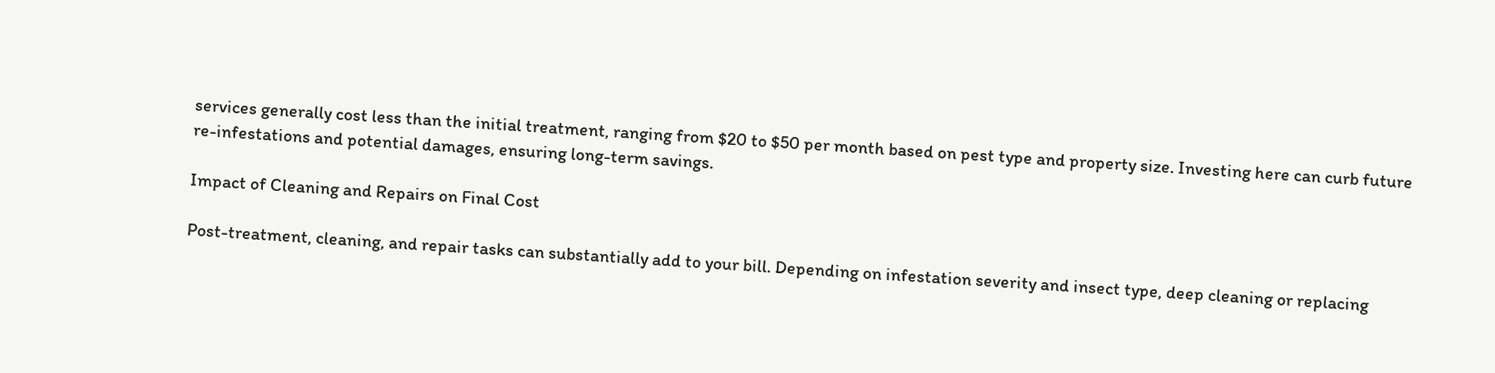services generally cost less than the initial treatment, ranging from $20 to $50 per month based on pest type and property size. Investing here can curb future re-infestations and potential damages, ensuring long-term savings.

Impact of Cleaning and Repairs on Final Cost

Post-treatment, cleaning, and repair tasks can substantially add to your bill. Depending on infestation severity and insect type, deep cleaning or replacing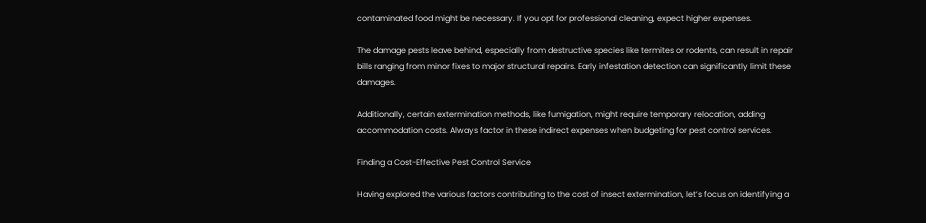contaminated food might be necessary. If you opt for professional cleaning, expect higher expenses.

The damage pests leave behind, especially from destructive species like termites or rodents, can result in repair bills ranging from minor fixes to major structural repairs. Early infestation detection can significantly limit these damages.

Additionally, certain extermination methods, like fumigation, might require temporary relocation, adding accommodation costs. Always factor in these indirect expenses when budgeting for pest control services.

Finding a Cost-Effective Pest Control Service

Having explored the various factors contributing to the cost of insect extermination, let’s focus on identifying a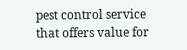pest control service that offers value for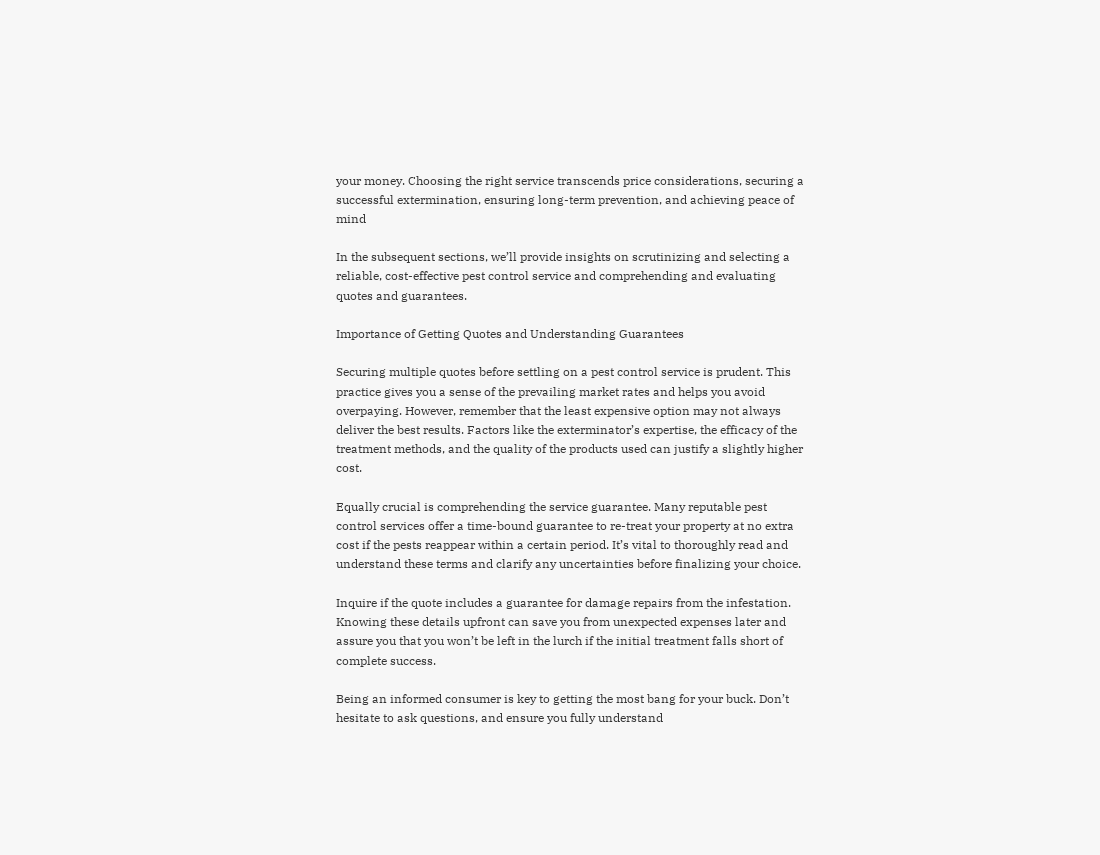your money. Choosing the right service transcends price considerations, securing a successful extermination, ensuring long-term prevention, and achieving peace of mind

In the subsequent sections, we’ll provide insights on scrutinizing and selecting a reliable, cost-effective pest control service and comprehending and evaluating quotes and guarantees.

Importance of Getting Quotes and Understanding Guarantees

Securing multiple quotes before settling on a pest control service is prudent. This practice gives you a sense of the prevailing market rates and helps you avoid overpaying. However, remember that the least expensive option may not always deliver the best results. Factors like the exterminator’s expertise, the efficacy of the treatment methods, and the quality of the products used can justify a slightly higher cost.

Equally crucial is comprehending the service guarantee. Many reputable pest control services offer a time-bound guarantee to re-treat your property at no extra cost if the pests reappear within a certain period. It’s vital to thoroughly read and understand these terms and clarify any uncertainties before finalizing your choice.

Inquire if the quote includes a guarantee for damage repairs from the infestation. Knowing these details upfront can save you from unexpected expenses later and assure you that you won’t be left in the lurch if the initial treatment falls short of complete success.

Being an informed consumer is key to getting the most bang for your buck. Don’t hesitate to ask questions, and ensure you fully understand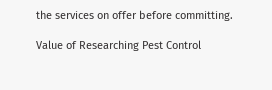the services on offer before committing.

Value of Researching Pest Control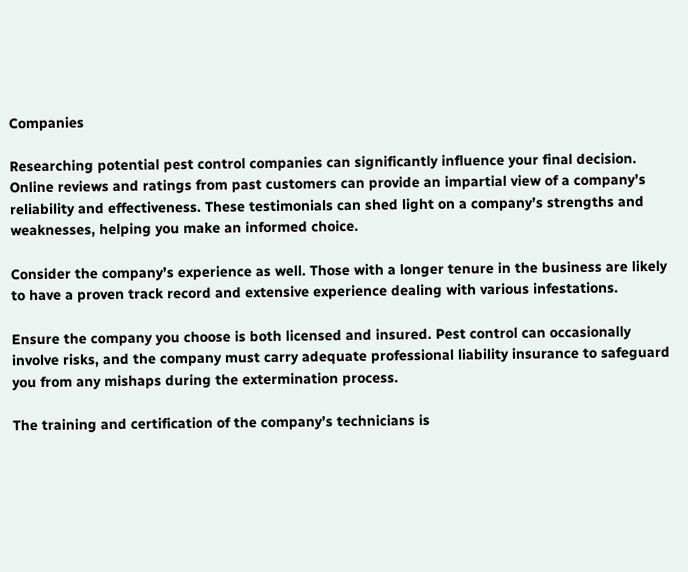Companies

Researching potential pest control companies can significantly influence your final decision. Online reviews and ratings from past customers can provide an impartial view of a company’s reliability and effectiveness. These testimonials can shed light on a company’s strengths and weaknesses, helping you make an informed choice.

Consider the company’s experience as well. Those with a longer tenure in the business are likely to have a proven track record and extensive experience dealing with various infestations.

Ensure the company you choose is both licensed and insured. Pest control can occasionally involve risks, and the company must carry adequate professional liability insurance to safeguard you from any mishaps during the extermination process.

The training and certification of the company’s technicians is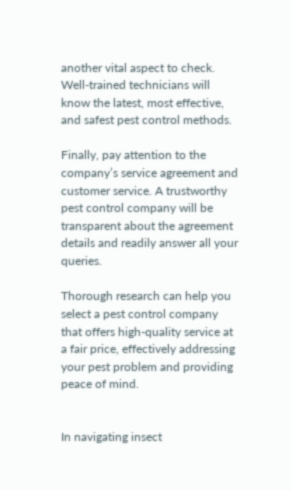another vital aspect to check. Well-trained technicians will know the latest, most effective, and safest pest control methods.

Finally, pay attention to the company’s service agreement and customer service. A trustworthy pest control company will be transparent about the agreement details and readily answer all your queries.

Thorough research can help you select a pest control company that offers high-quality service at a fair price, effectively addressing your pest problem and providing peace of mind.


In navigating insect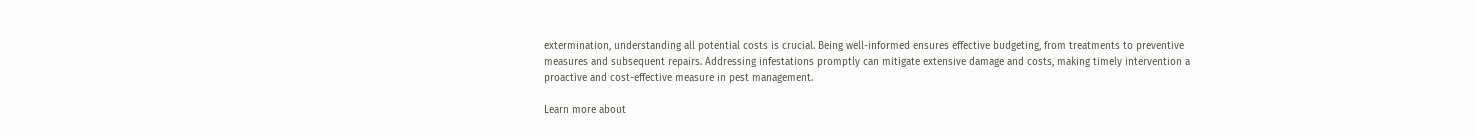extermination, understanding all potential costs is crucial. Being well-informed ensures effective budgeting, from treatments to preventive measures and subsequent repairs. Addressing infestations promptly can mitigate extensive damage and costs, making timely intervention a proactive and cost-effective measure in pest management.

Learn more about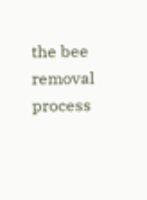the bee removal process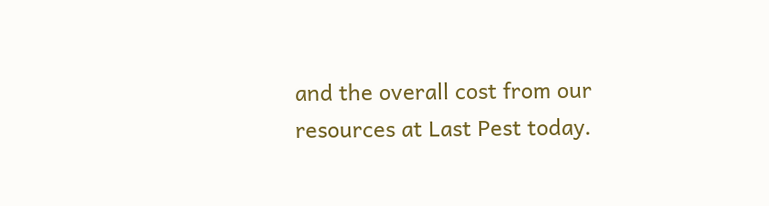and the overall cost from our resources at Last Pest today.